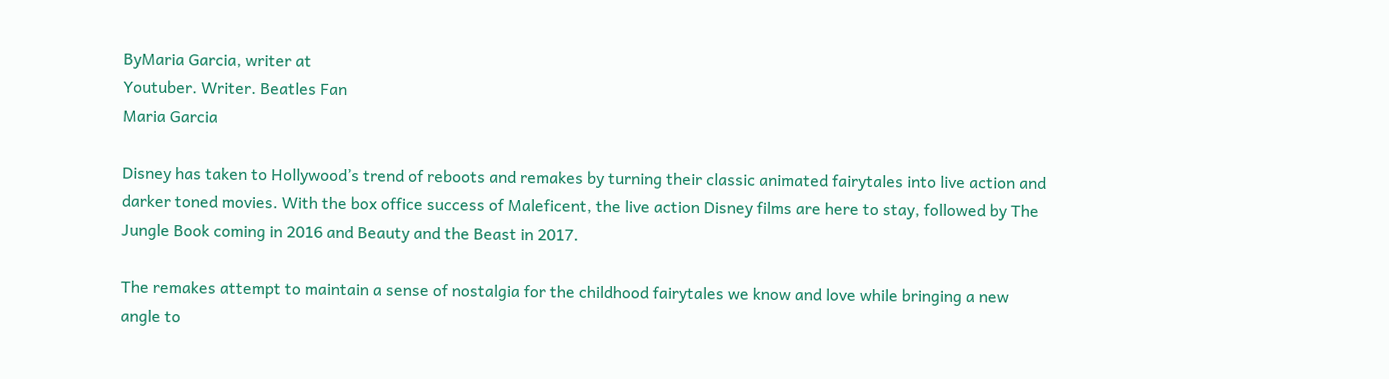ByMaria Garcia, writer at
Youtuber. Writer. Beatles Fan
Maria Garcia

Disney has taken to Hollywood’s trend of reboots and remakes by turning their classic animated fairytales into live action and darker toned movies. With the box office success of Maleficent, the live action Disney films are here to stay, followed by The Jungle Book coming in 2016 and Beauty and the Beast in 2017.

The remakes attempt to maintain a sense of nostalgia for the childhood fairytales we know and love while bringing a new angle to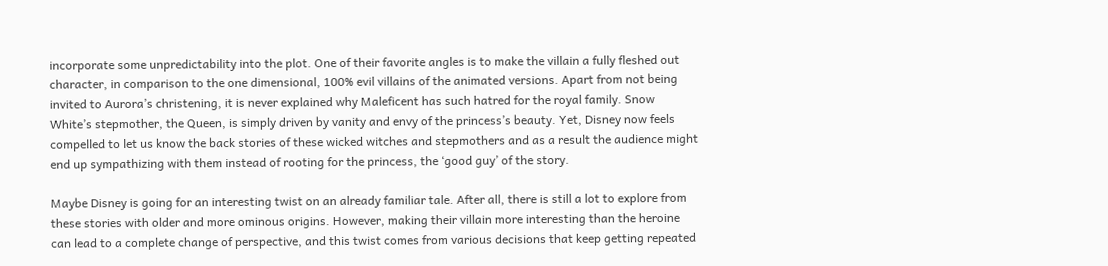incorporate some unpredictability into the plot. One of their favorite angles is to make the villain a fully fleshed out character, in comparison to the one dimensional, 100% evil villains of the animated versions. Apart from not being invited to Aurora’s christening, it is never explained why Maleficent has such hatred for the royal family. Snow White’s stepmother, the Queen, is simply driven by vanity and envy of the princess’s beauty. Yet, Disney now feels compelled to let us know the back stories of these wicked witches and stepmothers and as a result the audience might end up sympathizing with them instead of rooting for the princess, the ‘good guy’ of the story.

Maybe Disney is going for an interesting twist on an already familiar tale. After all, there is still a lot to explore from these stories with older and more ominous origins. However, making their villain more interesting than the heroine can lead to a complete change of perspective, and this twist comes from various decisions that keep getting repeated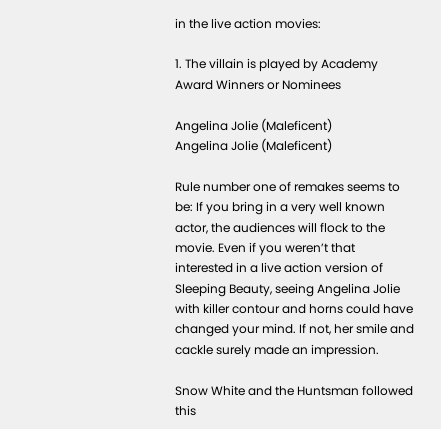in the live action movies:

1. The villain is played by Academy Award Winners or Nominees

Angelina Jolie (Maleficent)
Angelina Jolie (Maleficent)

Rule number one of remakes seems to be: If you bring in a very well known actor, the audiences will flock to the movie. Even if you weren’t that interested in a live action version of Sleeping Beauty, seeing Angelina Jolie with killer contour and horns could have changed your mind. If not, her smile and cackle surely made an impression.

Snow White and the Huntsman followed this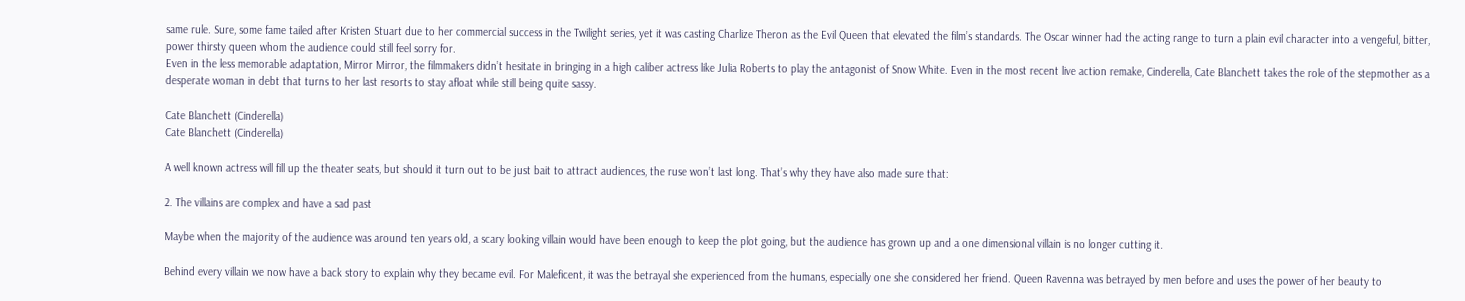same rule. Sure, some fame tailed after Kristen Stuart due to her commercial success in the Twilight series, yet it was casting Charlize Theron as the Evil Queen that elevated the film’s standards. The Oscar winner had the acting range to turn a plain evil character into a vengeful, bitter, power thirsty queen whom the audience could still feel sorry for.
Even in the less memorable adaptation, Mirror Mirror, the filmmakers didn’t hesitate in bringing in a high caliber actress like Julia Roberts to play the antagonist of Snow White. Even in the most recent live action remake, Cinderella, Cate Blanchett takes the role of the stepmother as a desperate woman in debt that turns to her last resorts to stay afloat while still being quite sassy.

Cate Blanchett (Cinderella)
Cate Blanchett (Cinderella)

A well known actress will fill up the theater seats, but should it turn out to be just bait to attract audiences, the ruse won’t last long. That’s why they have also made sure that:

2. The villains are complex and have a sad past

Maybe when the majority of the audience was around ten years old, a scary looking villain would have been enough to keep the plot going, but the audience has grown up and a one dimensional villain is no longer cutting it.

Behind every villain we now have a back story to explain why they became evil. For Maleficent, it was the betrayal she experienced from the humans, especially one she considered her friend. Queen Ravenna was betrayed by men before and uses the power of her beauty to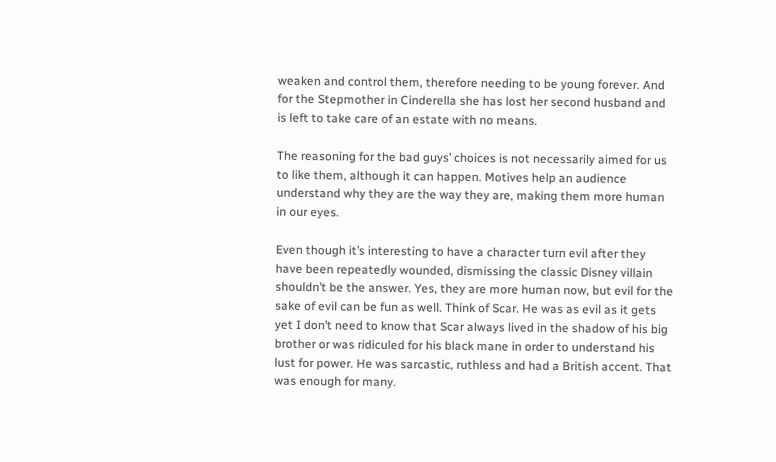weaken and control them, therefore needing to be young forever. And for the Stepmother in Cinderella she has lost her second husband and is left to take care of an estate with no means.

The reasoning for the bad guys’ choices is not necessarily aimed for us to like them, although it can happen. Motives help an audience understand why they are the way they are, making them more human in our eyes.

Even though it’s interesting to have a character turn evil after they have been repeatedly wounded, dismissing the classic Disney villain shouldn’t be the answer. Yes, they are more human now, but evil for the sake of evil can be fun as well. Think of Scar. He was as evil as it gets yet I don’t need to know that Scar always lived in the shadow of his big brother or was ridiculed for his black mane in order to understand his lust for power. He was sarcastic, ruthless and had a British accent. That was enough for many.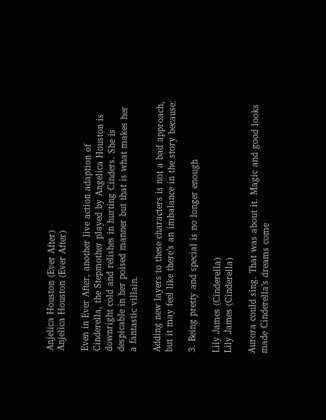Anjelica Houston (Ever After)
Anjelica Houston (Ever After)

Even in Ever After, another live action adaption of Cinderella, the Stepmother played by Angelica Houston is downright cold and relishes in hurting Cinders. She is despicable in her poised manner but that is what makes her a fantastic villain.

Adding new layers to these characters is not a bad approach, but it may feel like there’s an imbalance in the story because:

3. Being pretty and special is no longer enough

Lily James (Cinderella)
Lily James (Cinderella)

Aurora could sing. That was about it. Magic and good looks made Cinderella’s dreams come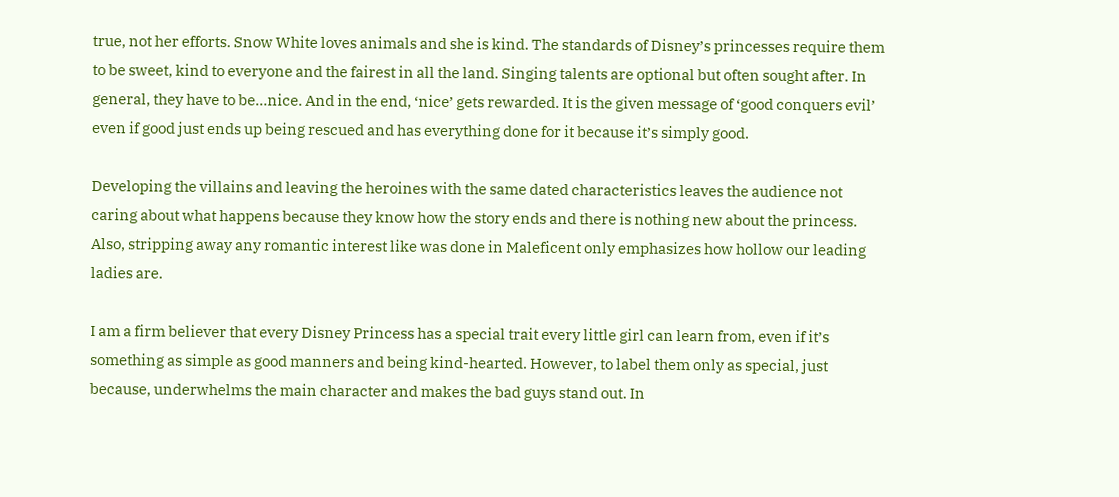true, not her efforts. Snow White loves animals and she is kind. The standards of Disney’s princesses require them to be sweet, kind to everyone and the fairest in all the land. Singing talents are optional but often sought after. In general, they have to be…nice. And in the end, ‘nice’ gets rewarded. It is the given message of ‘good conquers evil’ even if good just ends up being rescued and has everything done for it because it’s simply good.

Developing the villains and leaving the heroines with the same dated characteristics leaves the audience not caring about what happens because they know how the story ends and there is nothing new about the princess. Also, stripping away any romantic interest like was done in Maleficent only emphasizes how hollow our leading ladies are.

I am a firm believer that every Disney Princess has a special trait every little girl can learn from, even if it’s something as simple as good manners and being kind-hearted. However, to label them only as special, just because, underwhelms the main character and makes the bad guys stand out. In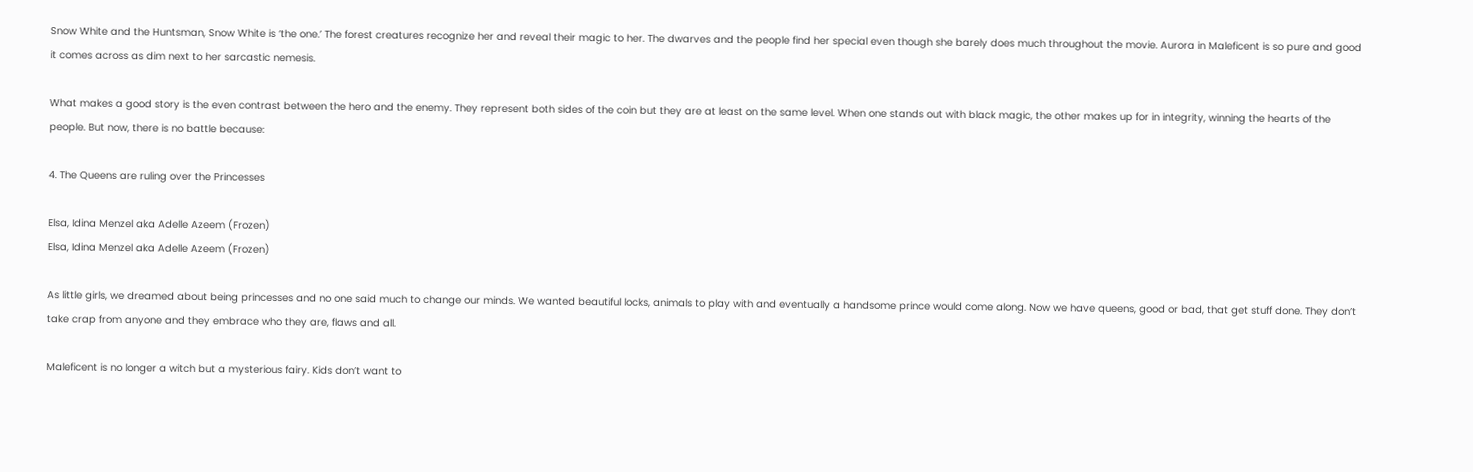Snow White and the Huntsman, Snow White is ‘the one.’ The forest creatures recognize her and reveal their magic to her. The dwarves and the people find her special even though she barely does much throughout the movie. Aurora in Maleficent is so pure and good it comes across as dim next to her sarcastic nemesis.

What makes a good story is the even contrast between the hero and the enemy. They represent both sides of the coin but they are at least on the same level. When one stands out with black magic, the other makes up for in integrity, winning the hearts of the people. But now, there is no battle because:

4. The Queens are ruling over the Princesses

Elsa, Idina Menzel aka Adelle Azeem (Frozen)
Elsa, Idina Menzel aka Adelle Azeem (Frozen)

As little girls, we dreamed about being princesses and no one said much to change our minds. We wanted beautiful locks, animals to play with and eventually a handsome prince would come along. Now we have queens, good or bad, that get stuff done. They don’t take crap from anyone and they embrace who they are, flaws and all.

Maleficent is no longer a witch but a mysterious fairy. Kids don’t want to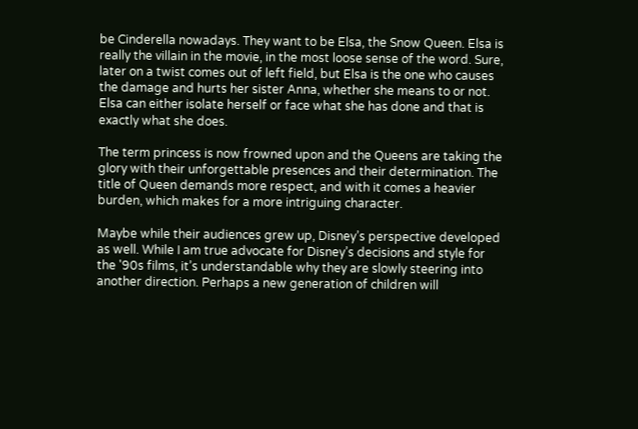be Cinderella nowadays. They want to be Elsa, the Snow Queen. Elsa is really the villain in the movie, in the most loose sense of the word. Sure, later on a twist comes out of left field, but Elsa is the one who causes the damage and hurts her sister Anna, whether she means to or not. Elsa can either isolate herself or face what she has done and that is exactly what she does.

The term princess is now frowned upon and the Queens are taking the glory with their unforgettable presences and their determination. The title of Queen demands more respect, and with it comes a heavier burden, which makes for a more intriguing character.

Maybe while their audiences grew up, Disney’s perspective developed as well. While I am true advocate for Disney’s decisions and style for the '90s films, it’s understandable why they are slowly steering into another direction. Perhaps a new generation of children will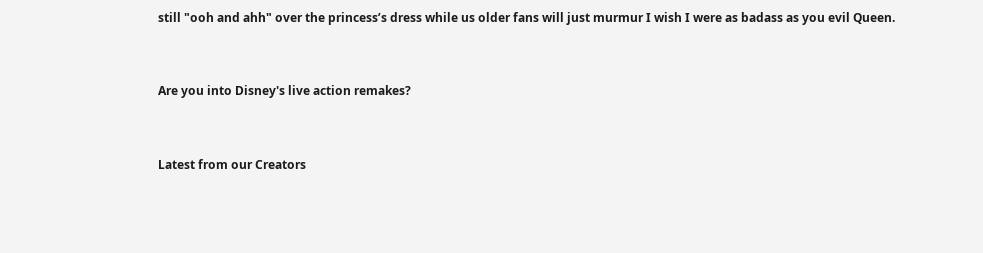still "ooh and ahh" over the princess’s dress while us older fans will just murmur I wish I were as badass as you evil Queen.


Are you into Disney's live action remakes?


Latest from our Creators